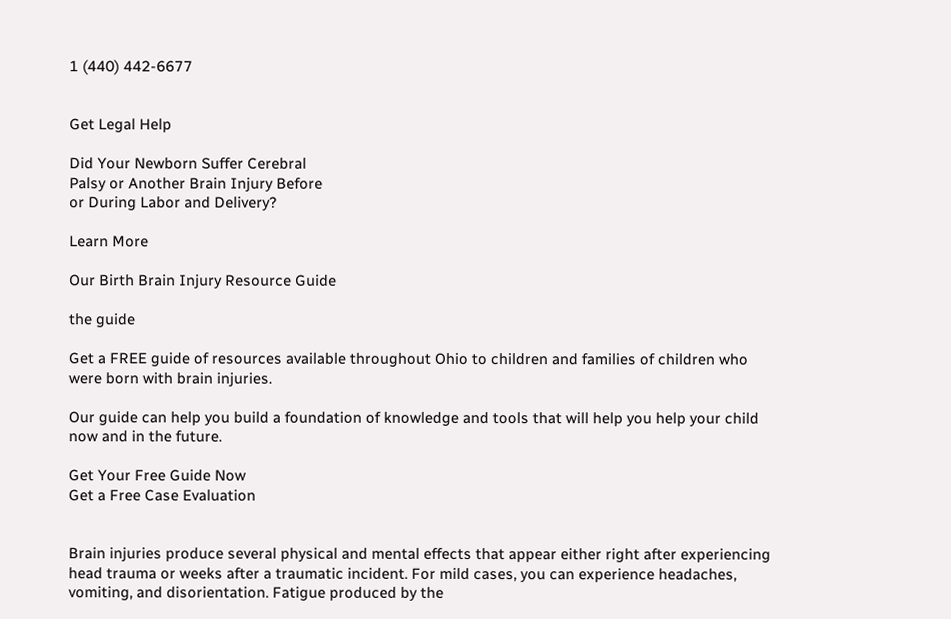1 (440) 442-6677


Get Legal Help

Did Your Newborn Suffer Cerebral
Palsy or Another Brain Injury Before
or During Labor and Delivery?

Learn More

Our Birth Brain Injury Resource Guide

the guide

Get a FREE guide of resources available throughout Ohio to children and families of children who were born with brain injuries.

Our guide can help you build a foundation of knowledge and tools that will help you help your child
now and in the future.

Get Your Free Guide Now
Get a Free Case Evaluation


Brain injuries produce several physical and mental effects that appear either right after experiencing head trauma or weeks after a traumatic incident. For mild cases, you can experience headaches, vomiting, and disorientation. Fatigue produced by the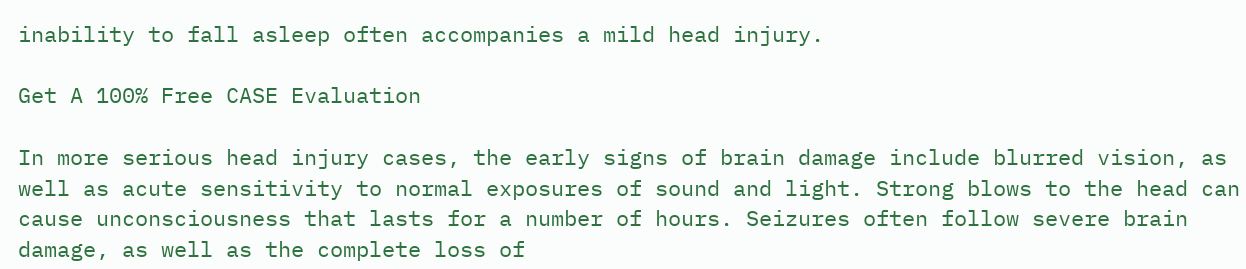inability to fall asleep often accompanies a mild head injury.

Get A 100% Free CASE Evaluation

In more serious head injury cases, the early signs of brain damage include blurred vision, as well as acute sensitivity to normal exposures of sound and light. Strong blows to the head can cause unconsciousness that lasts for a number of hours. Seizures often follow severe brain damage, as well as the complete loss of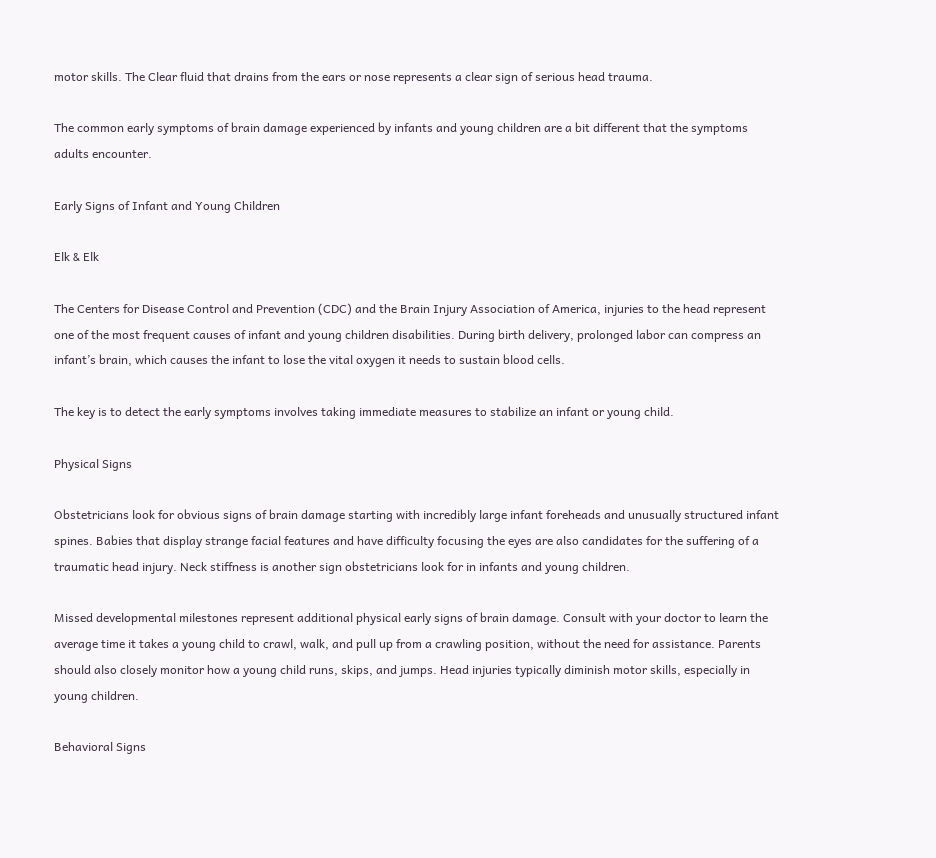motor skills. The Clear fluid that drains from the ears or nose represents a clear sign of serious head trauma.

The common early symptoms of brain damage experienced by infants and young children are a bit different that the symptoms adults encounter.

Early Signs of Infant and Young Children

Elk & Elk

The Centers for Disease Control and Prevention (CDC) and the Brain Injury Association of America, injuries to the head represent one of the most frequent causes of infant and young children disabilities. During birth delivery, prolonged labor can compress an infant’s brain, which causes the infant to lose the vital oxygen it needs to sustain blood cells.

The key is to detect the early symptoms involves taking immediate measures to stabilize an infant or young child.

Physical Signs

Obstetricians look for obvious signs of brain damage starting with incredibly large infant foreheads and unusually structured infant spines. Babies that display strange facial features and have difficulty focusing the eyes are also candidates for the suffering of a traumatic head injury. Neck stiffness is another sign obstetricians look for in infants and young children.

Missed developmental milestones represent additional physical early signs of brain damage. Consult with your doctor to learn the average time it takes a young child to crawl, walk, and pull up from a crawling position, without the need for assistance. Parents should also closely monitor how a young child runs, skips, and jumps. Head injuries typically diminish motor skills, especially in young children.

Behavioral Signs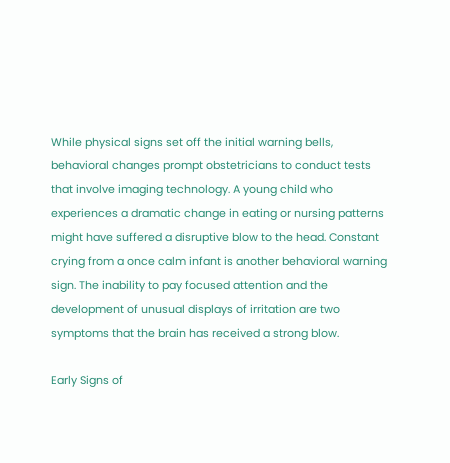While physical signs set off the initial warning bells, behavioral changes prompt obstetricians to conduct tests that involve imaging technology. A young child who experiences a dramatic change in eating or nursing patterns might have suffered a disruptive blow to the head. Constant crying from a once calm infant is another behavioral warning sign. The inability to pay focused attention and the development of unusual displays of irritation are two symptoms that the brain has received a strong blow.

Early Signs of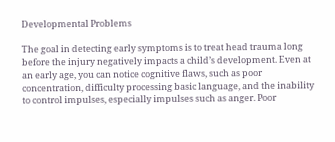Developmental Problems

The goal in detecting early symptoms is to treat head trauma long before the injury negatively impacts a child’s development. Even at an early age, you can notice cognitive flaws, such as poor concentration, difficulty processing basic language, and the inability to control impulses, especially impulses such as anger. Poor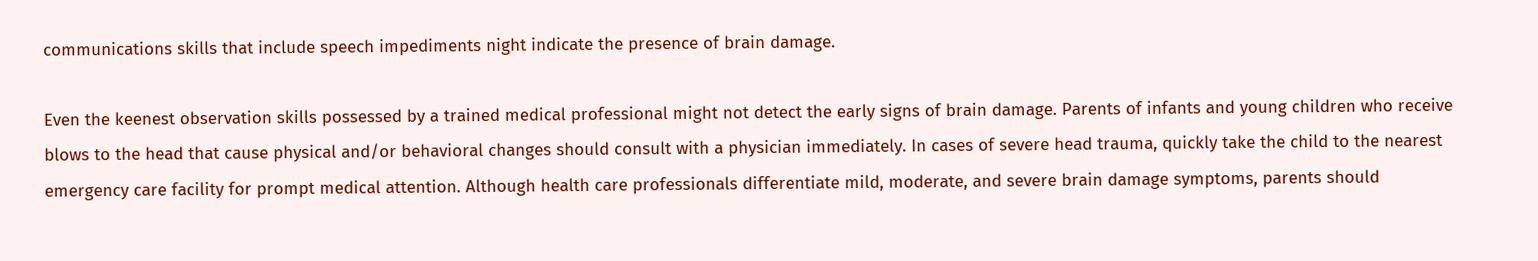communications skills that include speech impediments night indicate the presence of brain damage.

Even the keenest observation skills possessed by a trained medical professional might not detect the early signs of brain damage. Parents of infants and young children who receive blows to the head that cause physical and/or behavioral changes should consult with a physician immediately. In cases of severe head trauma, quickly take the child to the nearest emergency care facility for prompt medical attention. Although health care professionals differentiate mild, moderate, and severe brain damage symptoms, parents should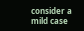consider a mild case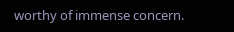worthy of immense concern.